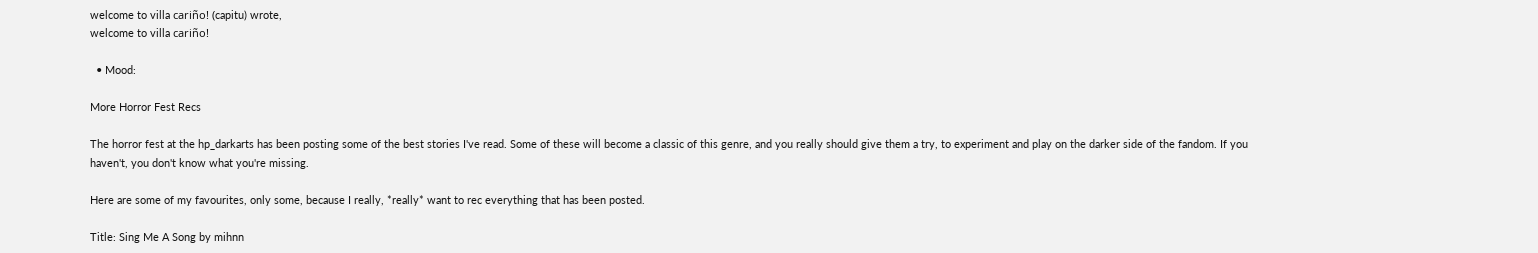welcome to villa cariño! (capitu) wrote,
welcome to villa cariño!

  • Mood:

More Horror Fest Recs

The horror fest at the hp_darkarts has been posting some of the best stories I've read. Some of these will become a classic of this genre, and you really should give them a try, to experiment and play on the darker side of the fandom. If you haven't, you don't know what you're missing.

Here are some of my favourites, only some, because I really, *really* want to rec everything that has been posted.

Title: Sing Me A Song by mihnn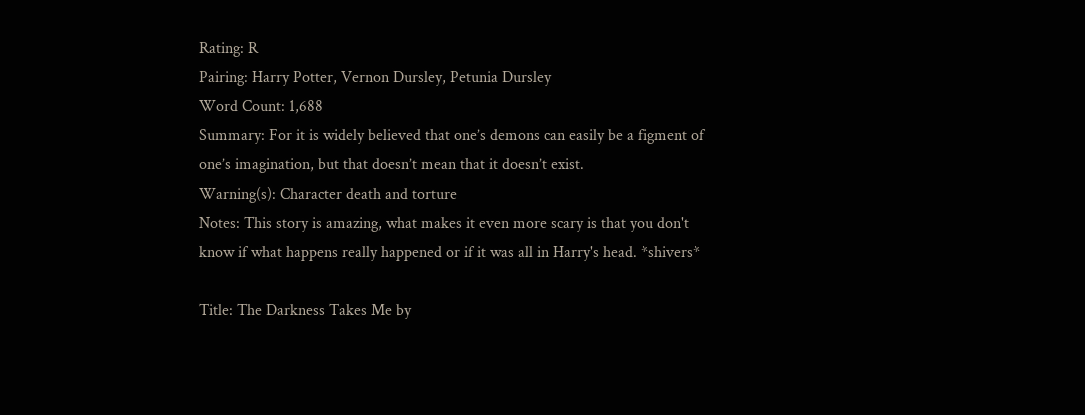Rating: R
Pairing: Harry Potter, Vernon Dursley, Petunia Dursley
Word Count: 1,688
Summary: For it is widely believed that one’s demons can easily be a figment of one’s imagination, but that doesn’t mean that it doesn’t exist.
Warning(s): Character death and torture
Notes: This story is amazing, what makes it even more scary is that you don't know if what happens really happened or if it was all in Harry's head. *shivers*

Title: The Darkness Takes Me by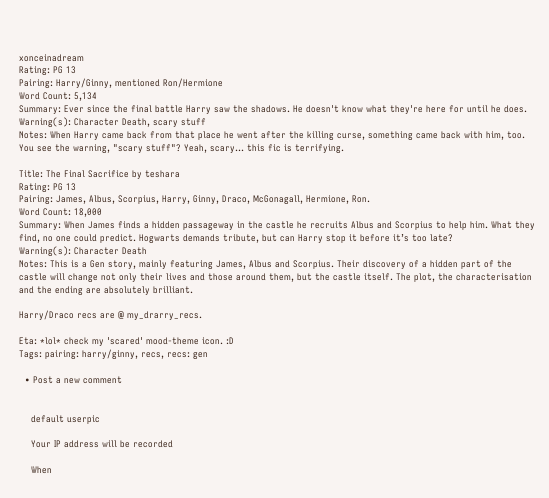xonceinadream
Rating: PG 13
Pairing: Harry/Ginny, mentioned Ron/Hermione
Word Count: 5,134
Summary: Ever since the final battle Harry saw the shadows. He doesn't know what they're here for until he does.
Warning(s): Character Death, scary stuff
Notes: When Harry came back from that place he went after the killing curse, something came back with him, too. You see the warning, "scary stuff"? Yeah, scary... this fic is terrifying.

Title: The Final Sacrifice by teshara
Rating: PG 13
Pairing: James, Albus, Scorpius, Harry, Ginny, Draco, McGonagall, Hermione, Ron.
Word Count: 18,000
Summary: When James finds a hidden passageway in the castle he recruits Albus and Scorpius to help him. What they find, no one could predict. Hogwarts demands tribute, but can Harry stop it before it’s too late?
Warning(s): Character Death
Notes: This is a Gen story, mainly featuring James, Albus and Scorpius. Their discovery of a hidden part of the castle will change not only their lives and those around them, but the castle itself. The plot, the characterisation and the ending are absolutely brilliant.

Harry/Draco recs are @ my_drarry_recs.

Eta: *lol* check my 'scared' mood-theme icon. :D
Tags: pairing: harry/ginny, recs, recs: gen

  • Post a new comment


    default userpic

    Your IP address will be recorded

    When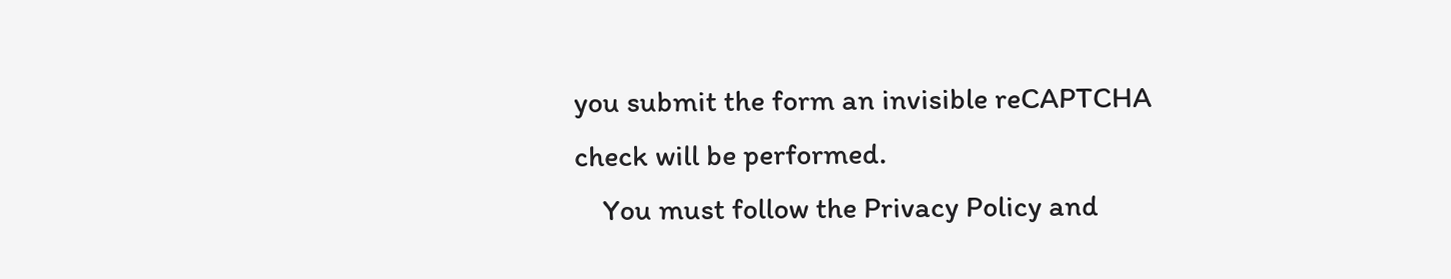you submit the form an invisible reCAPTCHA check will be performed.
    You must follow the Privacy Policy and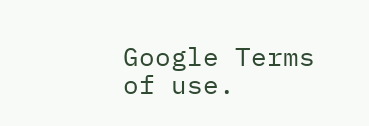Google Terms of use.